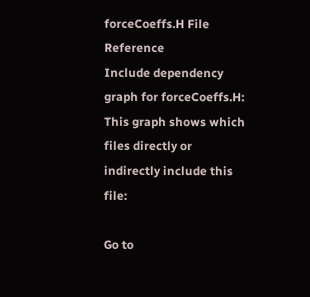forceCoeffs.H File Reference
Include dependency graph for forceCoeffs.H:
This graph shows which files directly or indirectly include this file:

Go to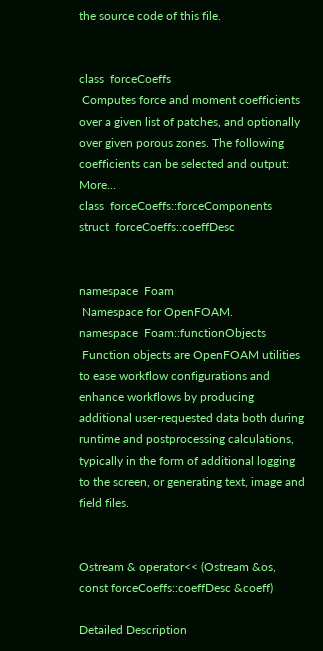the source code of this file.


class  forceCoeffs
 Computes force and moment coefficients over a given list of patches, and optionally over given porous zones. The following coefficients can be selected and output: More...
class  forceCoeffs::forceComponents
struct  forceCoeffs::coeffDesc


namespace  Foam
 Namespace for OpenFOAM.
namespace  Foam::functionObjects
 Function objects are OpenFOAM utilities to ease workflow configurations and enhance workflows by producing additional user-requested data both during runtime and postprocessing calculations, typically in the form of additional logging to the screen, or generating text, image and field files.


Ostream & operator<< (Ostream &os, const forceCoeffs::coeffDesc &coeff)

Detailed Description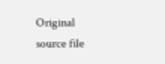Original source file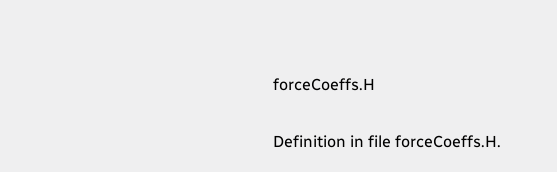forceCoeffs.H

Definition in file forceCoeffs.H.